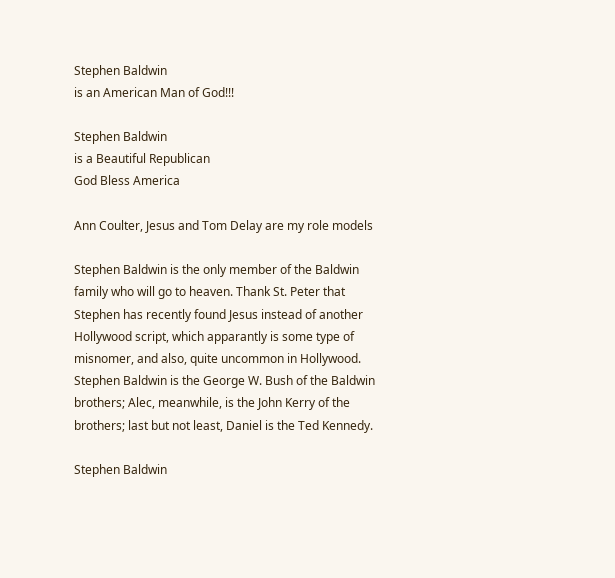Stephen Baldwin
is an American Man of God!!!

Stephen Baldwin
is a Beautiful Republican
God Bless America

Ann Coulter, Jesus and Tom Delay are my role models

Stephen Baldwin is the only member of the Baldwin family who will go to heaven. Thank St. Peter that Stephen has recently found Jesus instead of another Hollywood script, which apparantly is some type of misnomer, and also, quite uncommon in Hollywood. Stephen Baldwin is the George W. Bush of the Baldwin brothers; Alec, meanwhile, is the John Kerry of the brothers; last but not least, Daniel is the Ted Kennedy.

Stephen Baldwin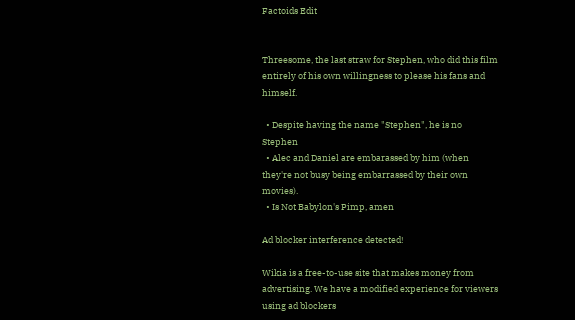Factoids Edit


Threesome, the last straw for Stephen, who did this film entirely of his own willingness to please his fans and himself.

  • Despite having the name "Stephen", he is no Stephen
  • Alec and Daniel are embarassed by him (when they're not busy being embarrassed by their own movies).
  • Is Not Babylon's Pimp, amen

Ad blocker interference detected!

Wikia is a free-to-use site that makes money from advertising. We have a modified experience for viewers using ad blockers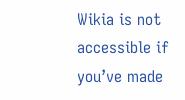Wikia is not accessible if you’ve made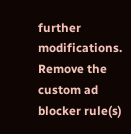further modifications. Remove the custom ad blocker rule(s)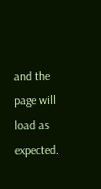and the page will load as expected.